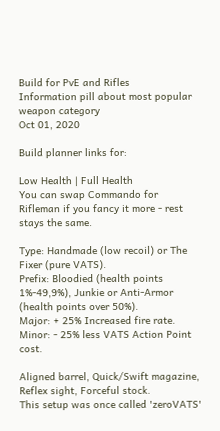Build for PvE and Rifles
Information pill about most popular weapon category
Oct 01, 2020

Build planner links for:

Low Health | Full Health
You can swap Commando for Rifleman if you fancy it more - rest stays the same.

Type: Handmade (low recoil) or The Fixer (pure VATS).
Prefix: Bloodied (health points 1%-49,9%), Junkie or Anti-Armor (health points over 50%).
Major: + 25% Increased fire rate.
Minor: - 25% less VATS Action Point cost.

Aligned barrel, Quick/Swift magazine, Reflex sight, Forceful stock.
This setup was once called 'zeroVATS'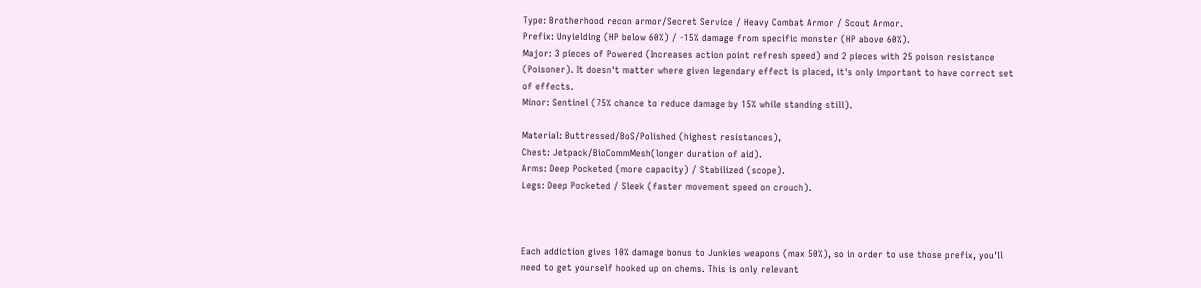Type: Brotherhood recon armor/Secret Service / Heavy Combat Armor / Scout Armor.
Prefix: Unyielding (HP below 60%) / -15% damage from specific monster (HP above 60%).
Major: 3 pieces of Powered (Increases action point refresh speed) and 2 pieces with 25 poison resistance (Poisoner). It doesn't matter where given legendary effect is placed, it's only important to have correct set of effects.
Minor: Sentinel (75% chance to reduce damage by 15% while standing still).

Material: Buttressed/BoS/Polished (highest resistances),
Chest: Jetpack/BioCommMesh(longer duration of aid).
Arms: Deep Pocketed (more capacity) / Stabilized (scope).
Legs: Deep Pocketed / Sleek (faster movement speed on crouch).



Each addiction gives 10% damage bonus to Junkies weapons (max 50%), so in order to use those prefix, you'll need to get yourself hooked up on chems. This is only relevant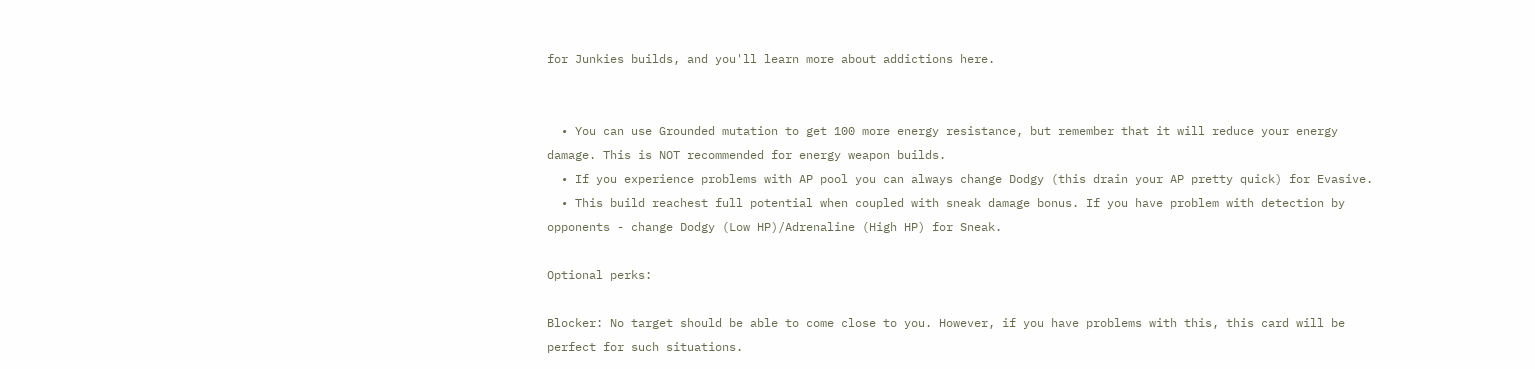for Junkies builds, and you'll learn more about addictions here.


  • You can use Grounded mutation to get 100 more energy resistance, but remember that it will reduce your energy damage. This is NOT recommended for energy weapon builds.
  • If you experience problems with AP pool you can always change Dodgy (this drain your AP pretty quick) for Evasive.
  • This build reachest full potential when coupled with sneak damage bonus. If you have problem with detection by opponents - change Dodgy (Low HP)/Adrenaline (High HP) for Sneak.

Optional perks:

Blocker: No target should be able to come close to you. However, if you have problems with this, this card will be perfect for such situations.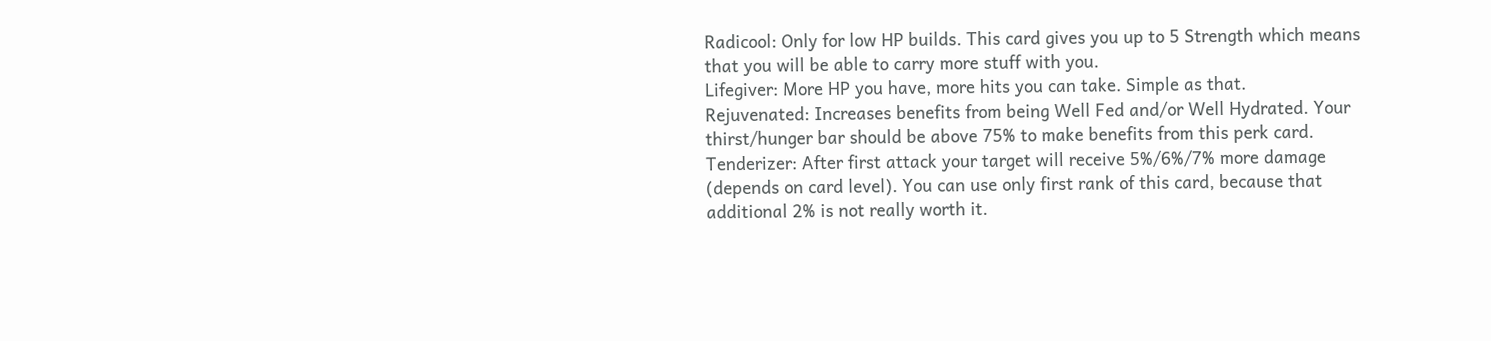Radicool: Only for low HP builds. This card gives you up to 5 Strength which means that you will be able to carry more stuff with you.
Lifegiver: More HP you have, more hits you can take. Simple as that.
Rejuvenated: Increases benefits from being Well Fed and/or Well Hydrated. Your thirst/hunger bar should be above 75% to make benefits from this perk card.
Tenderizer: After first attack your target will receive 5%/6%/7% more damage (depends on card level). You can use only first rank of this card, because that additional 2% is not really worth it.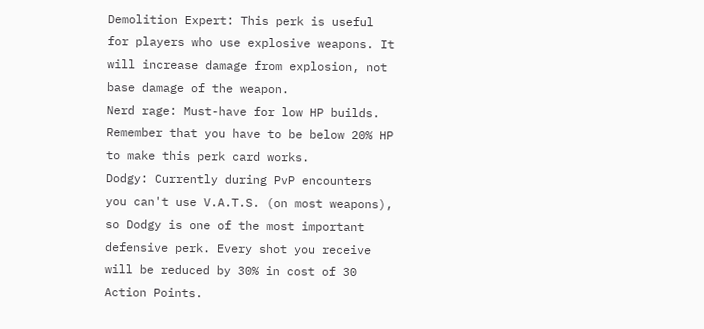Demolition Expert: This perk is useful for players who use explosive weapons. It will increase damage from explosion, not base damage of the weapon.
Nerd rage: Must-have for low HP builds. Remember that you have to be below 20% HP to make this perk card works.
Dodgy: Currently during PvP encounters you can't use V.A.T.S. (on most weapons), so Dodgy is one of the most important defensive perk. Every shot you receive will be reduced by 30% in cost of 30 Action Points.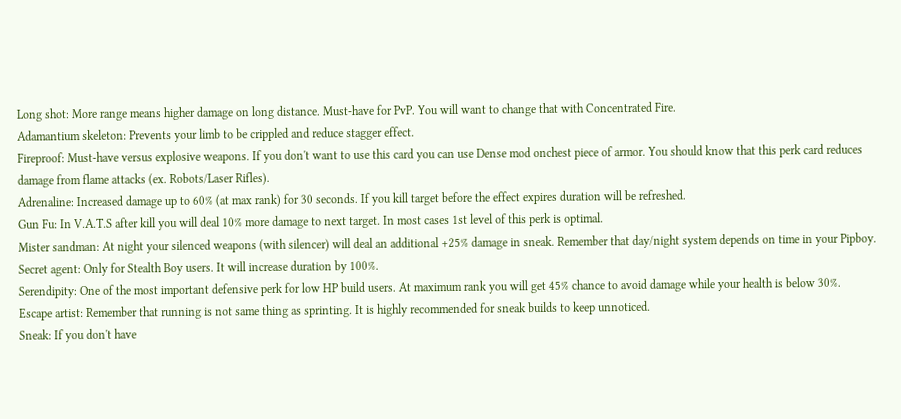Long shot: More range means higher damage on long distance. Must-have for PvP. You will want to change that with Concentrated Fire.
Adamantium skeleton: Prevents your limb to be crippled and reduce stagger effect.
Fireproof: Must-have versus explosive weapons. If you don't want to use this card you can use Dense mod onchest piece of armor. You should know that this perk card reduces damage from flame attacks (ex. Robots/Laser Rifles).
Adrenaline: Increased damage up to 60% (at max rank) for 30 seconds. If you kill target before the effect expires duration will be refreshed.
Gun Fu: In V.A.T.S after kill you will deal 10% more damage to next target. In most cases 1st level of this perk is optimal.
Mister sandman: At night your silenced weapons (with silencer) will deal an additional +25% damage in sneak. Remember that day/night system depends on time in your Pipboy.
Secret agent: Only for Stealth Boy users. It will increase duration by 100%.
Serendipity: One of the most important defensive perk for low HP build users. At maximum rank you will get 45% chance to avoid damage while your health is below 30%.
Escape artist: Remember that running is not same thing as sprinting. It is highly recommended for sneak builds to keep unnoticed.
Sneak: If you don't have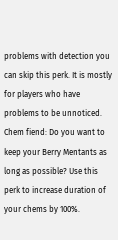problems with detection you can skip this perk. It is mostly for players who have problems to be unnoticed.
Chem fiend: Do you want to keep your Berry Mentants as long as possible? Use this perk to increase duration of your chems by 100%.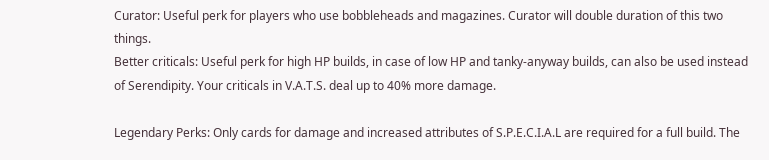Curator: Useful perk for players who use bobbleheads and magazines. Curator will double duration of this two things.
Better criticals: Useful perk for high HP builds, in case of low HP and tanky-anyway builds, can also be used instead  of Serendipity. Your criticals in V.A.T.S. deal up to 40% more damage.

Legendary Perks: Only cards for damage and increased attributes of S.P.E.C.I.A.L are required for a full build. The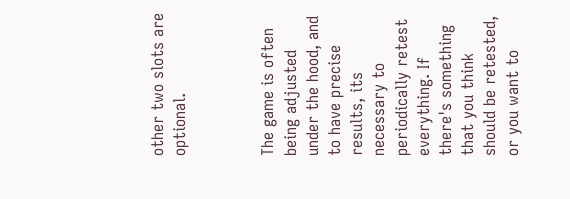other two slots are optional.



The game is often being adjusted under the hood, and to have precise results, its necessary to periodically retest everything. If there's something that you think should be retested, or you want to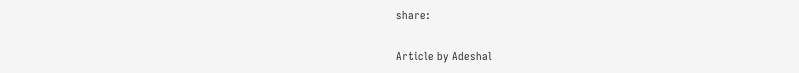share:

Article by Adeshal